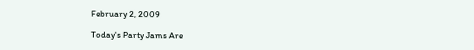February 2, 2009

Today's Party Jams Are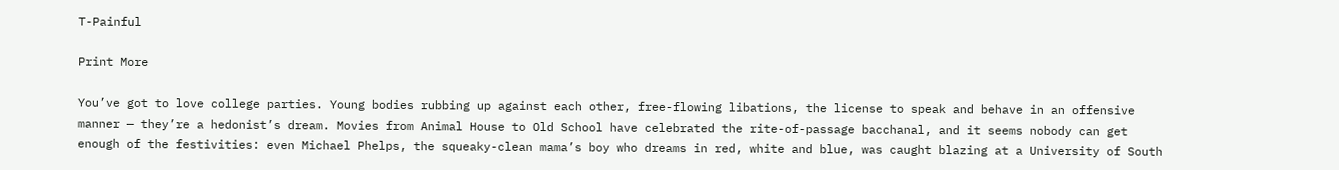T-Painful

Print More

You’ve got to love college parties. Young bodies rubbing up against each other, free-flowing libations, the license to speak and behave in an offensive manner — they’re a hedonist’s dream. Movies from Animal House to Old School have celebrated the rite-of-passage bacchanal, and it seems nobody can get enough of the festivities: even Michael Phelps, the squeaky-clean mama’s boy who dreams in red, white and blue, was caught blazing at a University of South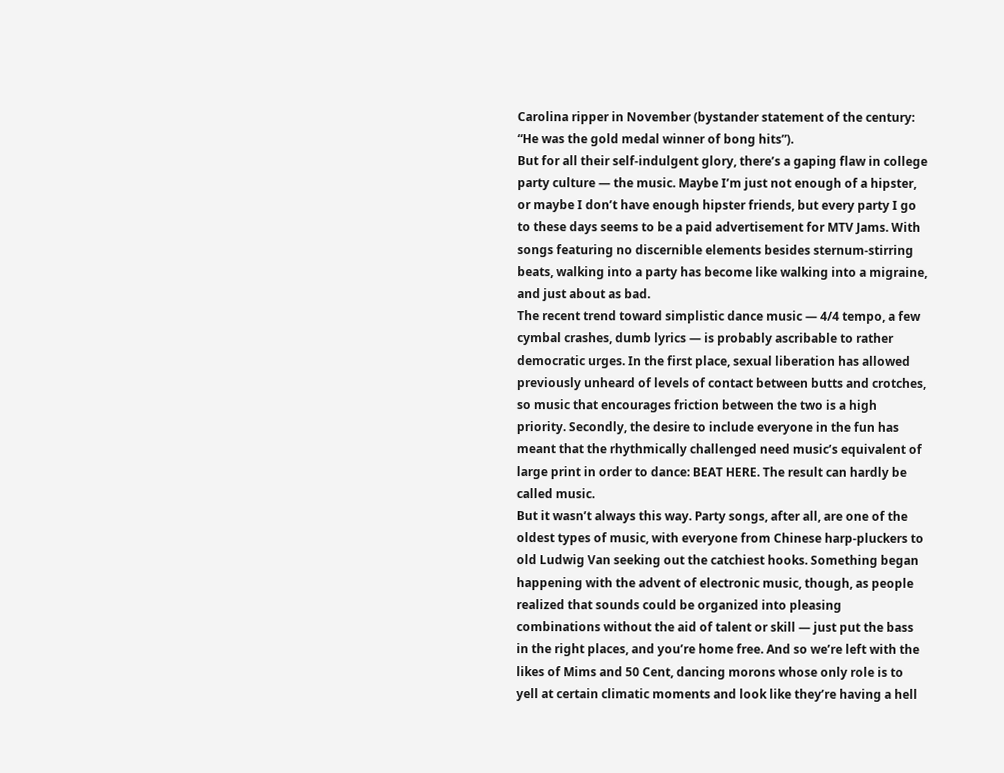Carolina ripper in November (bystander statement of the century: “He was the gold medal winner of bong hits”).
But for all their self-indulgent glory, there’s a gaping flaw in college party culture — the music. Maybe I’m just not enough of a hipster, or maybe I don’t have enough hipster friends, but every party I go to these days seems to be a paid advertisement for MTV Jams. With songs featuring no discernible elements besides sternum-stirring beats, walking into a party has become like walking into a migraine, and just about as bad.
The recent trend toward simplistic dance music — 4/4 tempo, a few cymbal crashes, dumb lyrics — is probably ascribable to rather democratic urges. In the first place, sexual liberation has allowed previously unheard of levels of contact between butts and crotches, so music that encourages friction between the two is a high priority. Secondly, the desire to include everyone in the fun has meant that the rhythmically challenged need music’s equivalent of large print in order to dance: BEAT HERE. The result can hardly be called music.
But it wasn’t always this way. Party songs, after all, are one of the oldest types of music, with everyone from Chinese harp-pluckers to old Ludwig Van seeking out the catchiest hooks. Something began happening with the advent of electronic music, though, as people realized that sounds could be organized into pleasing combinations without the aid of talent or skill — just put the bass in the right places, and you’re home free. And so we’re left with the likes of Mims and 50 Cent, dancing morons whose only role is to yell at certain climatic moments and look like they’re having a hell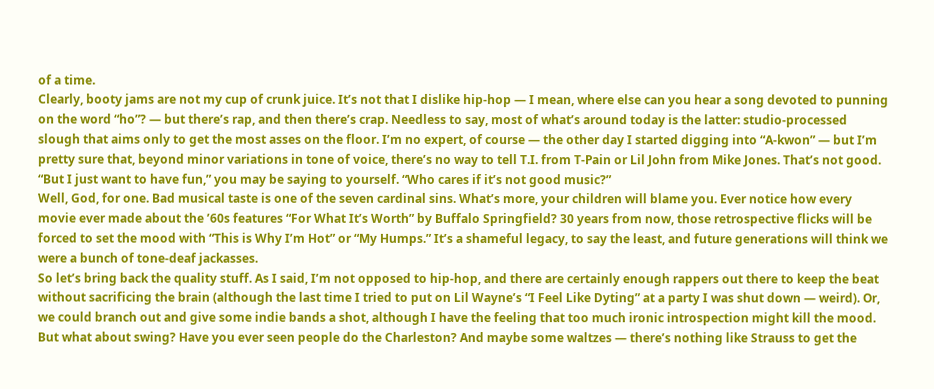of a time.
Clearly, booty jams are not my cup of crunk juice. It’s not that I dislike hip-hop — I mean, where else can you hear a song devoted to punning on the word “ho”? — but there’s rap, and then there’s crap. Needless to say, most of what’s around today is the latter: studio-processed slough that aims only to get the most asses on the floor. I’m no expert, of course — the other day I started digging into “A-kwon” — but I’m pretty sure that, beyond minor variations in tone of voice, there’s no way to tell T.I. from T-Pain or Lil John from Mike Jones. That’s not good.
“But I just want to have fun,” you may be saying to yourself. “Who cares if it’s not good music?”
Well, God, for one. Bad musical taste is one of the seven cardinal sins. What’s more, your children will blame you. Ever notice how every movie ever made about the ’60s features “For What It’s Worth” by Buffalo Springfield? 30 years from now, those retrospective flicks will be forced to set the mood with “This is Why I’m Hot” or “My Humps.” It’s a shameful legacy, to say the least, and future generations will think we were a bunch of tone-deaf jackasses.
So let’s bring back the quality stuff. As I said, I’m not opposed to hip-hop, and there are certainly enough rappers out there to keep the beat without sacrificing the brain (although the last time I tried to put on Lil Wayne’s “I Feel Like Dyting” at a party I was shut down — weird). Or, we could branch out and give some indie bands a shot, although I have the feeling that too much ironic introspection might kill the mood. But what about swing? Have you ever seen people do the Charleston? And maybe some waltzes — there’s nothing like Strauss to get the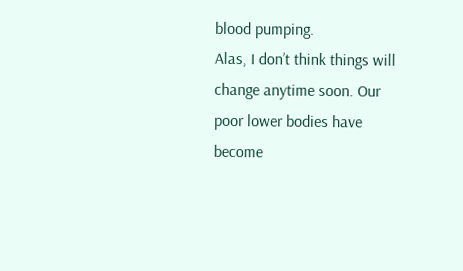blood pumping.
Alas, I don’t think things will change anytime soon. Our poor lower bodies have become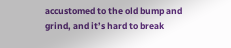accustomed to the old bump and grind, and it’s hard to break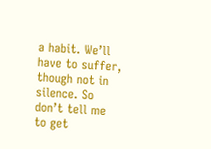a habit. We’ll have to suffer, though not in silence. So don’t tell me to get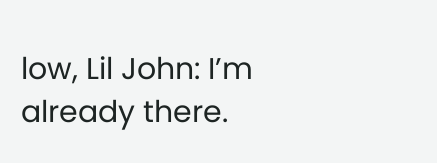low, Lil John: I’m already there.